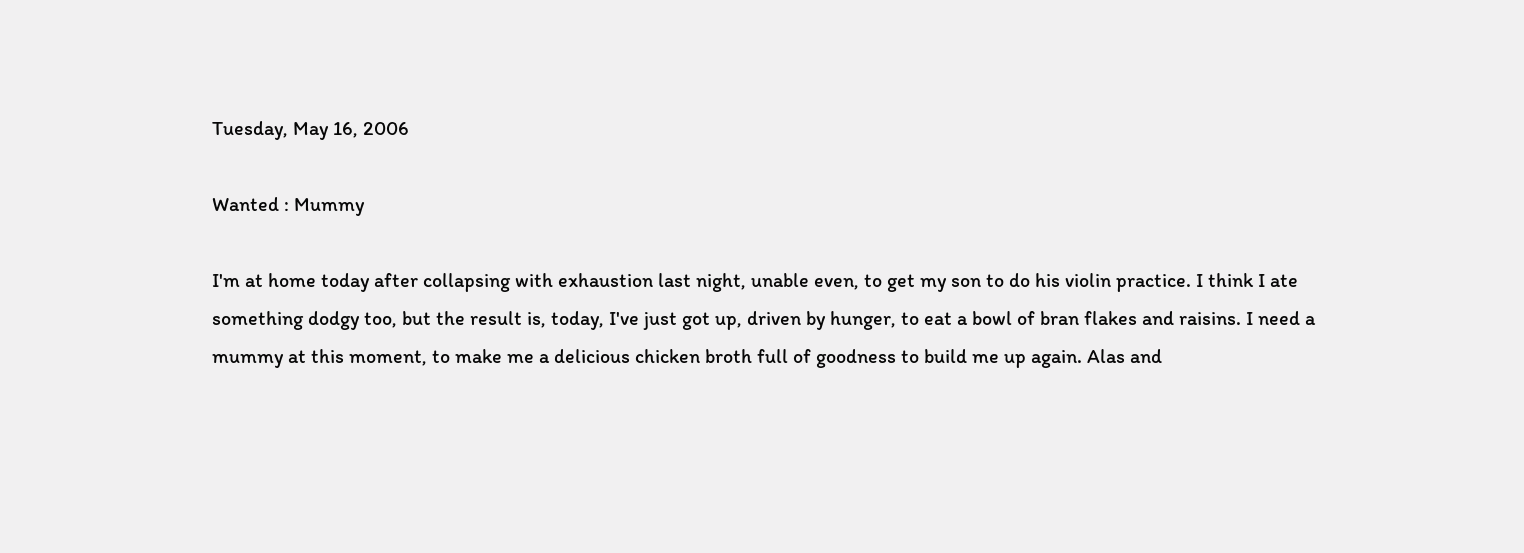Tuesday, May 16, 2006

Wanted : Mummy

I'm at home today after collapsing with exhaustion last night, unable even, to get my son to do his violin practice. I think I ate something dodgy too, but the result is, today, I've just got up, driven by hunger, to eat a bowl of bran flakes and raisins. I need a mummy at this moment, to make me a delicious chicken broth full of goodness to build me up again. Alas and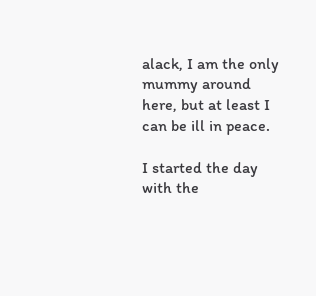alack, I am the only mummy around here, but at least I can be ill in peace.

I started the day with the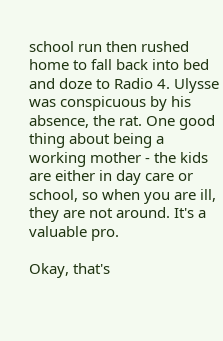school run then rushed home to fall back into bed and doze to Radio 4. Ulysse was conspicuous by his absence, the rat. One good thing about being a working mother - the kids are either in day care or school, so when you are ill, they are not around. It's a valuable pro.

Okay, that's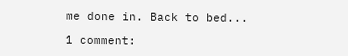me done in. Back to bed...

1 comment: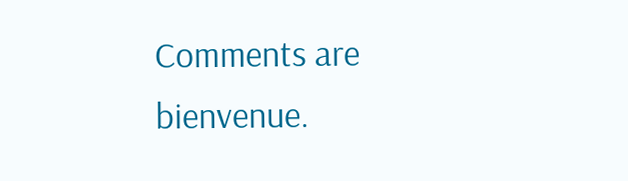Comments are bienvenue.